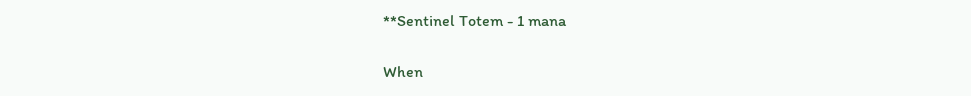**Sentinel Totem - 1 mana

When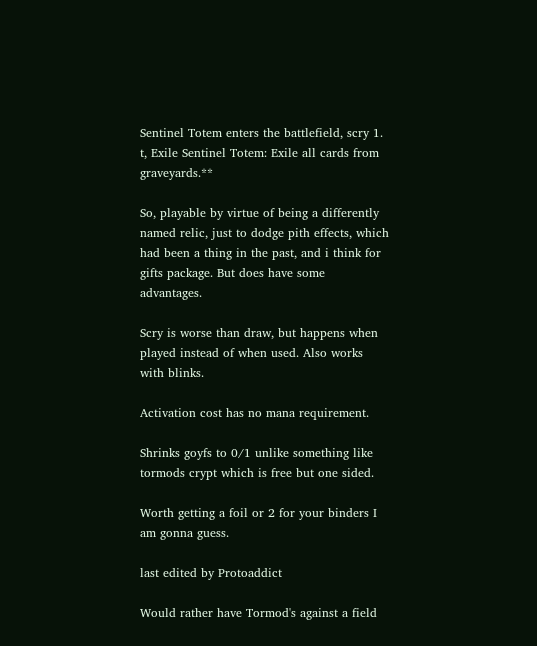Sentinel Totem enters the battlefield, scry 1.
t, Exile Sentinel Totem: Exile all cards from graveyards.**

So, playable by virtue of being a differently named relic, just to dodge pith effects, which had been a thing in the past, and i think for gifts package. But does have some advantages.

Scry is worse than draw, but happens when played instead of when used. Also works with blinks.

Activation cost has no mana requirement.

Shrinks goyfs to 0/1 unlike something like tormods crypt which is free but one sided.

Worth getting a foil or 2 for your binders I am gonna guess.

last edited by Protoaddict

Would rather have Tormod's against a field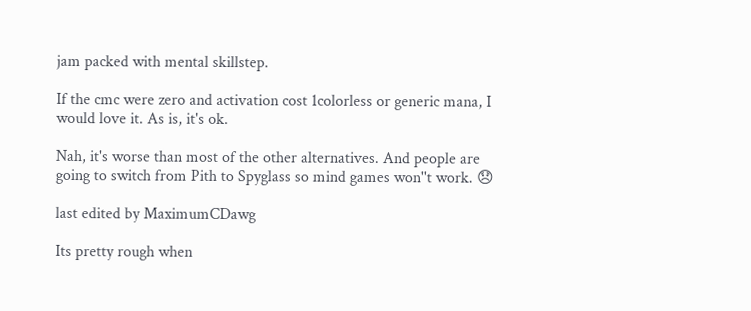jam packed with mental skillstep.

If the cmc were zero and activation cost 1colorless or generic mana, I would love it. As is, it's ok.

Nah, it's worse than most of the other alternatives. And people are going to switch from Pith to Spyglass so mind games won''t work. 😞

last edited by MaximumCDawg

Its pretty rough when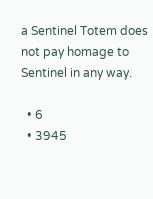a Sentinel Totem does not pay homage to Sentinel in any way.

  • 6
  • 3945